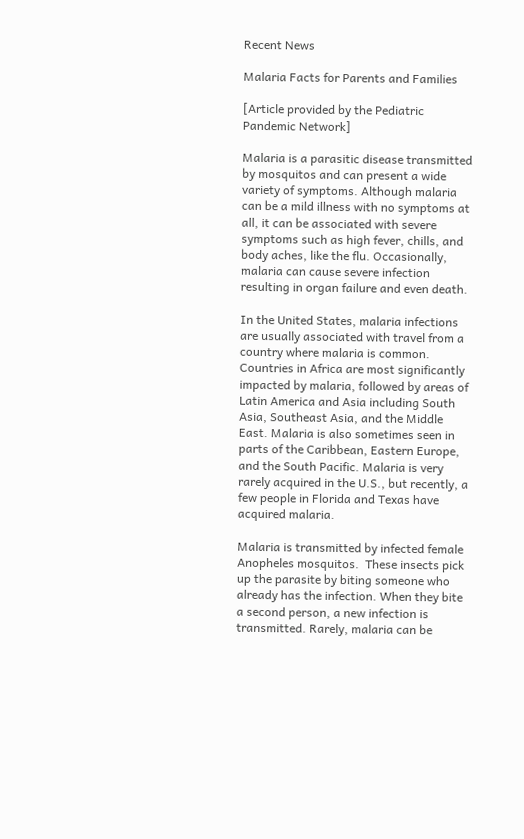Recent News

Malaria Facts for Parents and Families

[Article provided by the Pediatric Pandemic Network]

Malaria is a parasitic disease transmitted by mosquitos and can present a wide variety of symptoms. Although malaria can be a mild illness with no symptoms at all, it can be associated with severe symptoms such as high fever, chills, and body aches, like the flu. Occasionally, malaria can cause severe infection resulting in organ failure and even death.

In the United States, malaria infections are usually associated with travel from a country where malaria is common. Countries in Africa are most significantly impacted by malaria, followed by areas of Latin America and Asia including South Asia, Southeast Asia, and the Middle East. Malaria is also sometimes seen in parts of the Caribbean, Eastern Europe, and the South Pacific. Malaria is very rarely acquired in the U.S., but recently, a few people in Florida and Texas have acquired malaria.

Malaria is transmitted by infected female Anopheles mosquitos.  These insects pick up the parasite by biting someone who already has the infection. When they bite a second person, a new infection is transmitted. Rarely, malaria can be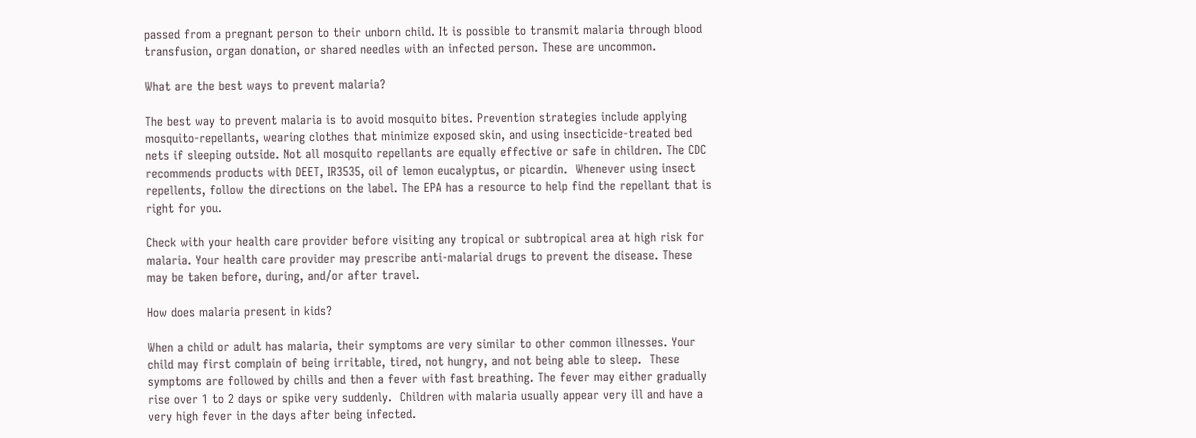passed from a pregnant person to their unborn child. It is possible to transmit malaria through blood transfusion, organ donation, or shared needles with an infected person. These are uncommon.

What are the best ways to prevent malaria?

The best way to prevent malaria is to avoid mosquito bites. Prevention strategies include applying mosquito-repellants, wearing clothes that minimize exposed skin, and using insecticide-treated bed nets if sleeping outside. Not all mosquito repellants are equally effective or safe in children. The CDC recommends products with DEET, IR3535, oil of lemon eucalyptus, or picardin.  Whenever using insect repellents, follow the directions on the label. The EPA has a resource to help find the repellant that is right for you.

Check with your health care provider before visiting any tropical or subtropical area at high risk for malaria. Your health care provider may prescribe anti-malarial drugs to prevent the disease. These may be taken before, during, and/or after travel.

How does malaria present in kids?

When a child or adult has malaria, their symptoms are very similar to other common illnesses. Your child may first complain of being irritable, tired, not hungry, and not being able to sleep.  These symptoms are followed by chills and then a fever with fast breathing. The fever may either gradually rise over 1 to 2 days or spike very suddenly.  Children with malaria usually appear very ill and have a very high fever in the days after being infected.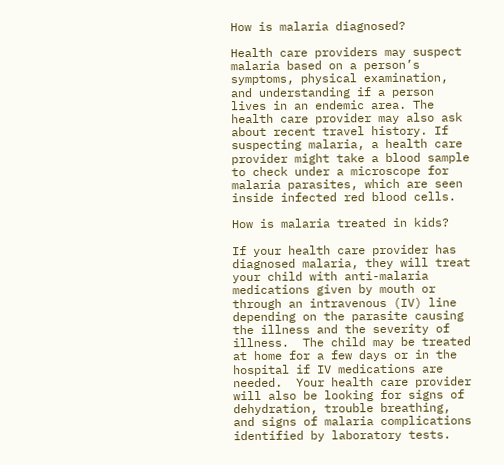How is malaria diagnosed?

Health care providers may suspect malaria based on a person’s symptoms, physical examination, and understanding if a person lives in an endemic area. The health care provider may also ask about recent travel history. If suspecting malaria, a health care provider might take a blood sample to check under a microscope for malaria parasites, which are seen inside infected red blood cells.

How is malaria treated in kids?

If your health care provider has diagnosed malaria, they will treat your child with anti-malaria medications given by mouth or through an intravenous (IV) line depending on the parasite causing the illness and the severity of illness.  The child may be treated at home for a few days or in the hospital if IV medications are needed.  Your health care provider will also be looking for signs of dehydration, trouble breathing, and signs of malaria complications identified by laboratory tests.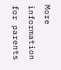More information for parents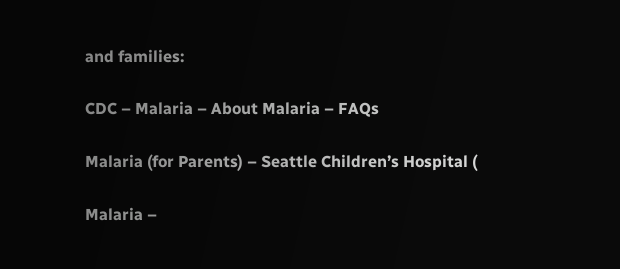and families:

CDC – Malaria – About Malaria – FAQs

Malaria (for Parents) – Seattle Children’s Hospital (

Malaria –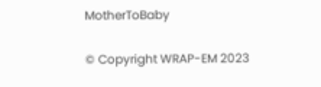MotherToBaby

© Copyright WRAP-EM 2023